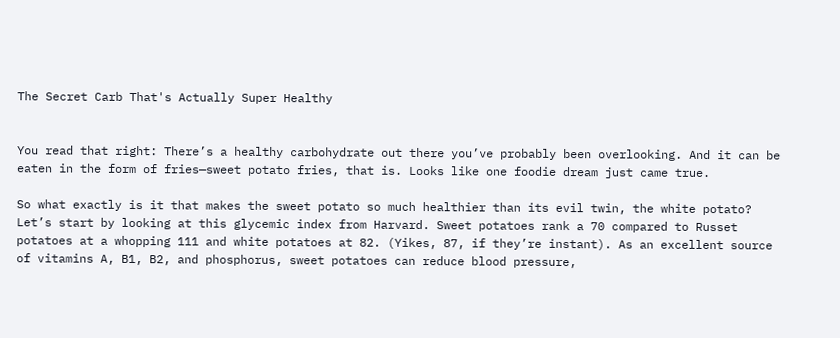The Secret Carb That's Actually Super Healthy


You read that right: There’s a healthy carbohydrate out there you’ve probably been overlooking. And it can be eaten in the form of fries—sweet potato fries, that is. Looks like one foodie dream just came true.

So what exactly is it that makes the sweet potato so much healthier than its evil twin, the white potato? Let’s start by looking at this glycemic index from Harvard. Sweet potatoes rank a 70 compared to Russet potatoes at a whopping 111 and white potatoes at 82. (Yikes, 87, if they’re instant). As an excellent source of vitamins A, B1, B2, and phosphorus, sweet potatoes can reduce blood pressure,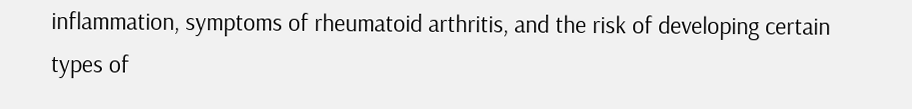inflammation, symptoms of rheumatoid arthritis, and the risk of developing certain types of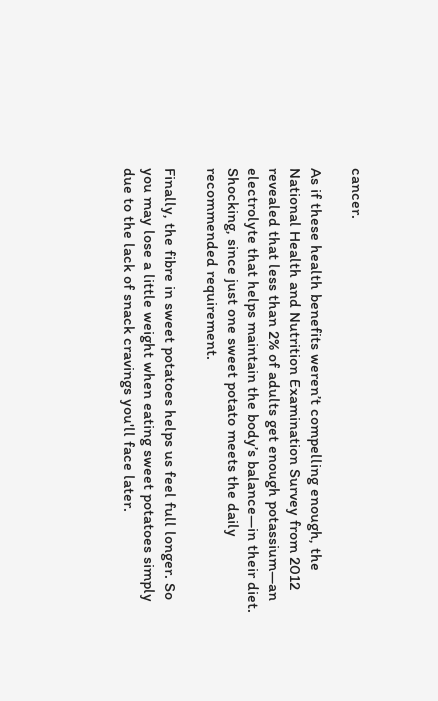cancer.

As if these health benefits weren’t compelling enough, the National Health and Nutrition Examination Survey from 2012 revealed that less than 2% of adults get enough potassium—an electrolyte that helps maintain the body’s balance—in their diet. Shocking, since just one sweet potato meets the daily recommended requirement.

Finally, the fibre in sweet potatoes helps us feel full longer. So you may lose a little weight when eating sweet potatoes simply due to the lack of snack cravings you'll face later.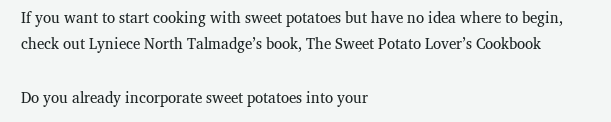If you want to start cooking with sweet potatoes but have no idea where to begin, check out Lyniece North Talmadge’s book, The Sweet Potato Lover’s Cookbook

Do you already incorporate sweet potatoes into your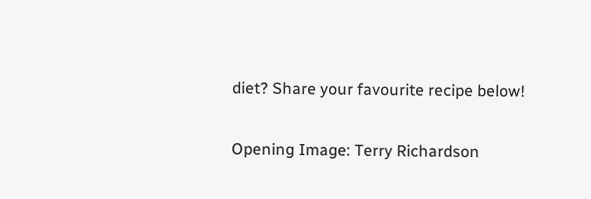diet? Share your favourite recipe below!

Opening Image: Terry Richardson